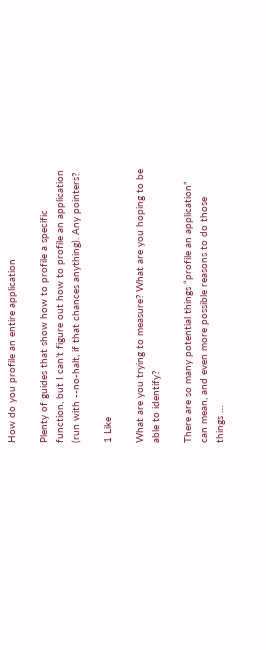How do you profile an entire application

Plenty of guides that show how to profile a specific function, but I can’t figure out how to profile an application (run with --no-halt, if that chances anything). Any pointers?

1 Like

What are you trying to measure? What are you hoping to be able to identify?

There are so many potential things “profile an application” can mean, and even more possible reasons to do those things …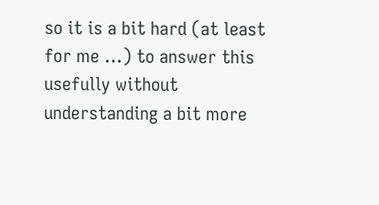so it is a bit hard (at least for me …) to answer this usefully without understanding a bit more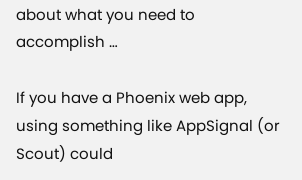about what you need to accomplish …

If you have a Phoenix web app, using something like AppSignal (or Scout) could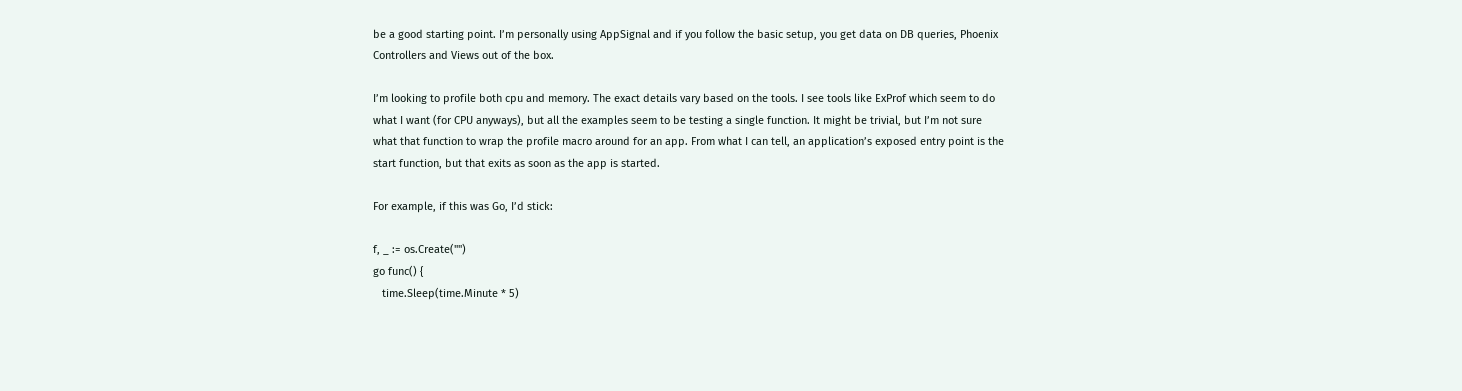be a good starting point. I’m personally using AppSignal and if you follow the basic setup, you get data on DB queries, Phoenix Controllers and Views out of the box.

I’m looking to profile both cpu and memory. The exact details vary based on the tools. I see tools like ExProf which seem to do what I want (for CPU anyways), but all the examples seem to be testing a single function. It might be trivial, but I’m not sure what that function to wrap the profile macro around for an app. From what I can tell, an application’s exposed entry point is the start function, but that exits as soon as the app is started.

For example, if this was Go, I’d stick:

f, _ := os.Create("")
go func() {
   time.Sleep(time.Minute * 5)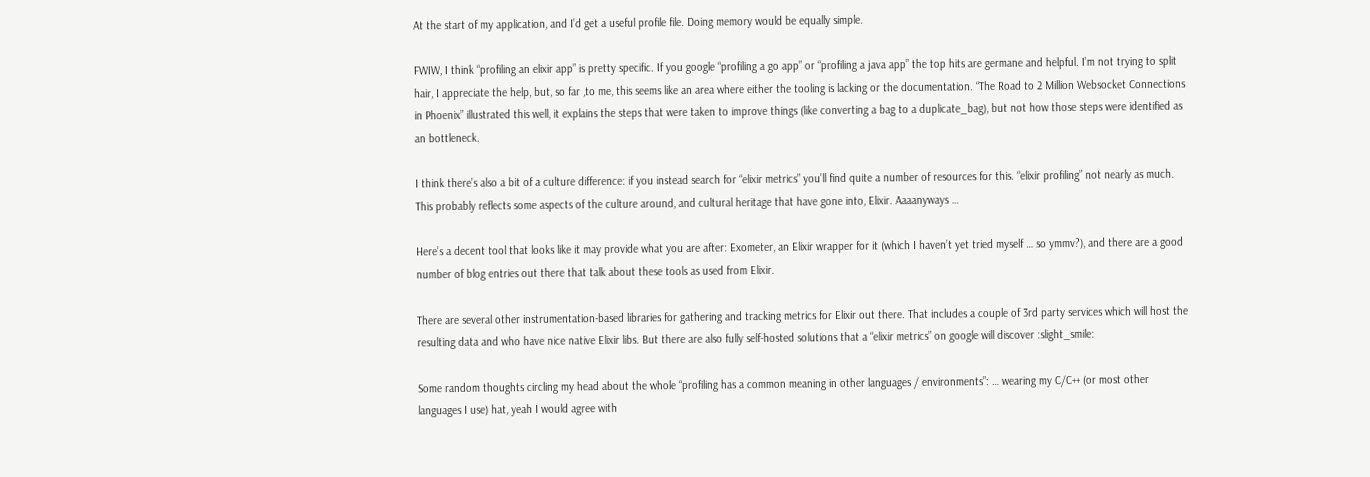At the start of my application, and I’d get a useful profile file. Doing memory would be equally simple.

FWIW, I think “profiling an elixir app” is pretty specific. If you google “profiling a go app” or “profiling a java app” the top hits are germane and helpful. I’m not trying to split hair, I appreciate the help, but, so far ,to me, this seems like an area where either the tooling is lacking or the documentation. “The Road to 2 Million Websocket Connections in Phoenix” illustrated this well, it explains the steps that were taken to improve things (like converting a bag to a duplicate_bag), but not how those steps were identified as an bottleneck.

I think there’s also a bit of a culture difference: if you instead search for “elixir metrics” you’ll find quite a number of resources for this. “elixir profiling” not nearly as much. This probably reflects some aspects of the culture around, and cultural heritage that have gone into, Elixir. Aaaanyways …

Here’s a decent tool that looks like it may provide what you are after: Exometer, an Elixir wrapper for it (which I haven’t yet tried myself … so ymmv?), and there are a good number of blog entries out there that talk about these tools as used from Elixir.

There are several other instrumentation-based libraries for gathering and tracking metrics for Elixir out there. That includes a couple of 3rd party services which will host the resulting data and who have nice native Elixir libs. But there are also fully self-hosted solutions that a “elixir metrics” on google will discover :slight_smile:

Some random thoughts circling my head about the whole “profiling has a common meaning in other languages / environments”: … wearing my C/C++ (or most other languages I use) hat, yeah I would agree with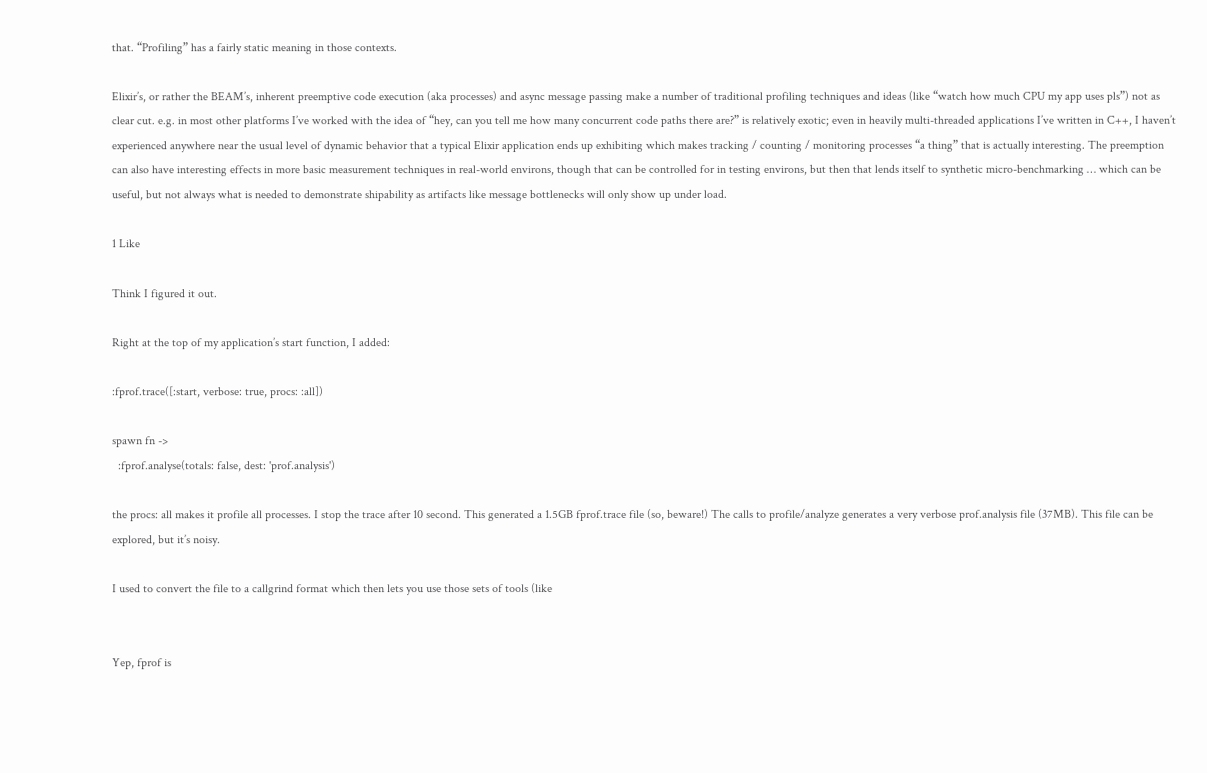that. “Profiling” has a fairly static meaning in those contexts.

Elixir’s, or rather the BEAM’s, inherent preemptive code execution (aka processes) and async message passing make a number of traditional profiling techniques and ideas (like “watch how much CPU my app uses pls”) not as clear cut. e.g. in most other platforms I’ve worked with the idea of “hey, can you tell me how many concurrent code paths there are?” is relatively exotic; even in heavily multi-threaded applications I’ve written in C++, I haven’t experienced anywhere near the usual level of dynamic behavior that a typical Elixir application ends up exhibiting which makes tracking / counting / monitoring processes “a thing” that is actually interesting. The preemption can also have interesting effects in more basic measurement techniques in real-world environs, though that can be controlled for in testing environs, but then that lends itself to synthetic micro-benchmarking … which can be useful, but not always what is needed to demonstrate shipability as artifacts like message bottlenecks will only show up under load.

1 Like

Think I figured it out.

Right at the top of my application’s start function, I added:

:fprof.trace([:start, verbose: true, procs: :all])

spawn fn ->
  :fprof.analyse(totals: false, dest: 'prof.analysis')

the procs: all makes it profile all processes. I stop the trace after 10 second. This generated a 1.5GB fprof.trace file (so, beware!) The calls to profile/analyze generates a very verbose prof.analysis file (37MB). This file can be explored, but it’s noisy.

I used to convert the file to a callgrind format which then lets you use those sets of tools (like


Yep, fprof is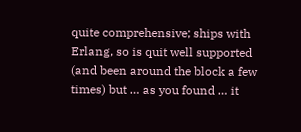quite comprehensive; ships with Erlang, so is quit well supported (and been around the block a few times) but … as you found … it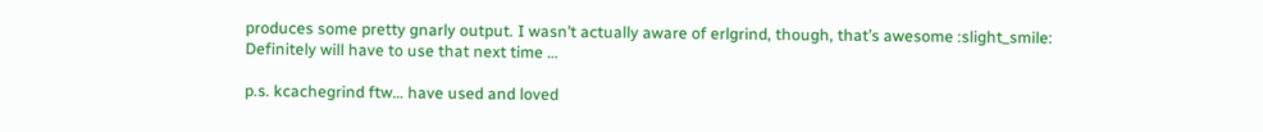produces some pretty gnarly output. I wasn’t actually aware of erlgrind, though, that’s awesome :slight_smile: Definitely will have to use that next time …

p.s. kcachegrind ftw… have used and loved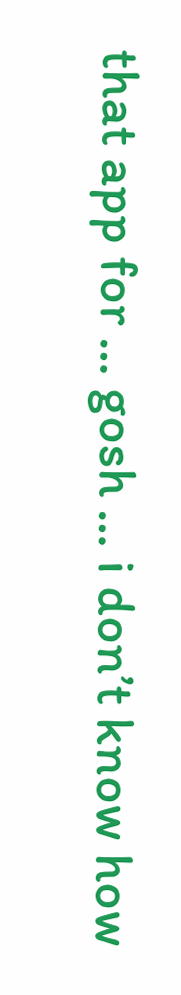that app for … gosh … i don’t know how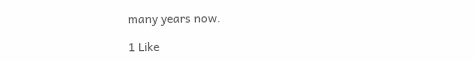many years now.

1 Like